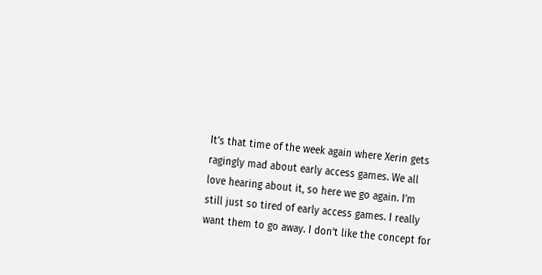It’s that time of the week again where Xerin gets ragingly mad about early access games. We all love hearing about it, so here we go again. I’m still just so tired of early access games. I really want them to go away. I don’t like the concept for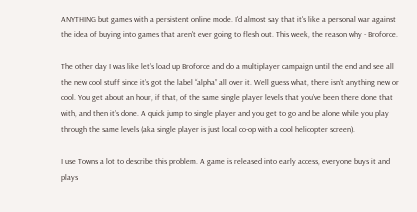ANYTHING but games with a persistent online mode. I'd almost say that it's like a personal war against the idea of buying into games that aren't ever going to flesh out. This week, the reason why - Broforce.

The other day I was like let’s load up Broforce and do a multiplayer campaign until the end and see all the new cool stuff since it’s got the label “alpha” all over it. Well guess what, there isn’t anything new or cool. You get about an hour, if that, of the same single player levels that you’ve been there done that with, and then it’s done. A quick jump to single player and you get to go and be alone while you play through the same levels (aka single player is just local co-op with a cool helicopter screen).

I use Towns a lot to describe this problem. A game is released into early access, everyone buys it and plays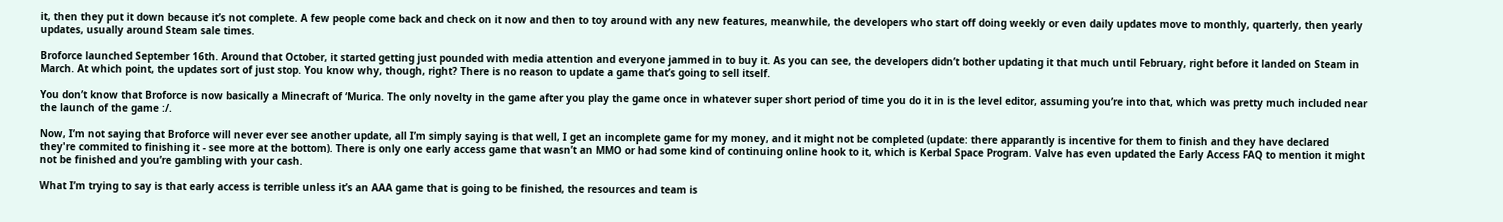it, then they put it down because it’s not complete. A few people come back and check on it now and then to toy around with any new features, meanwhile, the developers who start off doing weekly or even daily updates move to monthly, quarterly, then yearly updates, usually around Steam sale times.

Broforce launched September 16th. Around that October, it started getting just pounded with media attention and everyone jammed in to buy it. As you can see, the developers didn’t bother updating it that much until February, right before it landed on Steam in March. At which point, the updates sort of just stop. You know why, though, right? There is no reason to update a game that’s going to sell itself.

You don’t know that Broforce is now basically a Minecraft of ‘Murica. The only novelty in the game after you play the game once in whatever super short period of time you do it in is the level editor, assuming you’re into that, which was pretty much included near the launch of the game :/.

Now, I’m not saying that Broforce will never ever see another update, all I’m simply saying is that well, I get an incomplete game for my money, and it might not be completed (update: there apparantly is incentive for them to finish and they have declared they're commited to finishing it - see more at the bottom). There is only one early access game that wasn’t an MMO or had some kind of continuing online hook to it, which is Kerbal Space Program. Valve has even updated the Early Access FAQ to mention it might not be finished and you’re gambling with your cash.

What I’m trying to say is that early access is terrible unless it’s an AAA game that is going to be finished, the resources and team is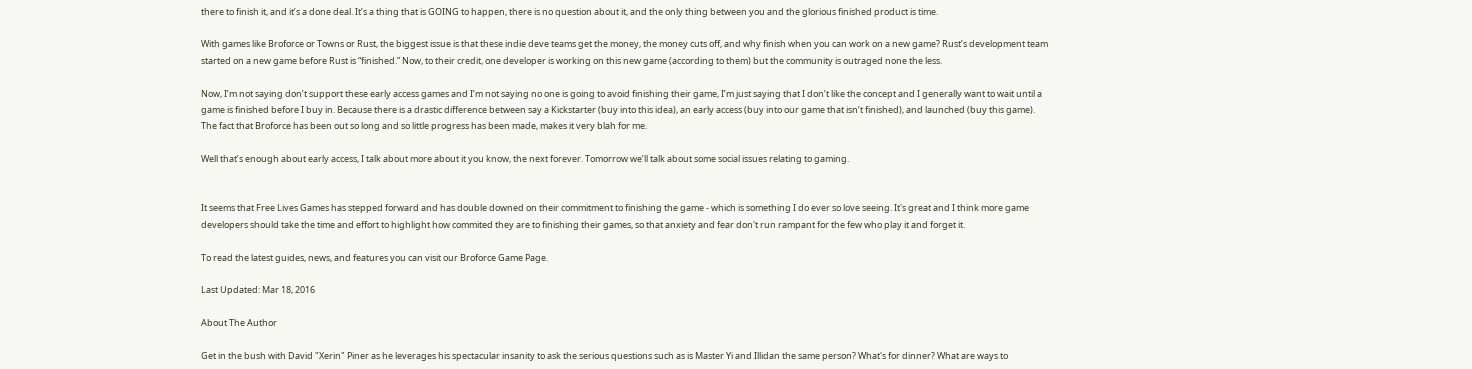there to finish it, and it’s a done deal. It’s a thing that is GOING to happen, there is no question about it, and the only thing between you and the glorious finished product is time.

With games like Broforce or Towns or Rust, the biggest issue is that these indie deve teams get the money, the money cuts off, and why finish when you can work on a new game? Rust’s development team started on a new game before Rust is “finished.” Now, to their credit, one developer is working on this new game (according to them) but the community is outraged none the less.

Now, I’m not saying don’t support these early access games and I’m not saying no one is going to avoid finishing their game, I’m just saying that I don’t like the concept and I generally want to wait until a game is finished before I buy in. Because there is a drastic difference between say a Kickstarter (buy into this idea), an early access (buy into our game that isn’t finished), and launched (buy this game). The fact that Broforce has been out so long and so little progress has been made, makes it very blah for me.

Well that’s enough about early access, I talk about more about it you know, the next forever. Tomorrow we’ll talk about some social issues relating to gaming.


It seems that Free Lives Games has stepped forward and has double downed on their commitment to finishing the game - which is something I do ever so love seeing. It's great and I think more game developers should take the time and effort to highlight how commited they are to finishing their games, so that anxiety and fear don't run rampant for the few who play it and forget it.

To read the latest guides, news, and features you can visit our Broforce Game Page.

Last Updated: Mar 18, 2016

About The Author

Get in the bush with David "Xerin" Piner as he leverages his spectacular insanity to ask the serious questions such as is Master Yi and Illidan the same person? What's for dinner? What are ways to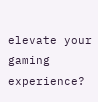elevate your gaming experience?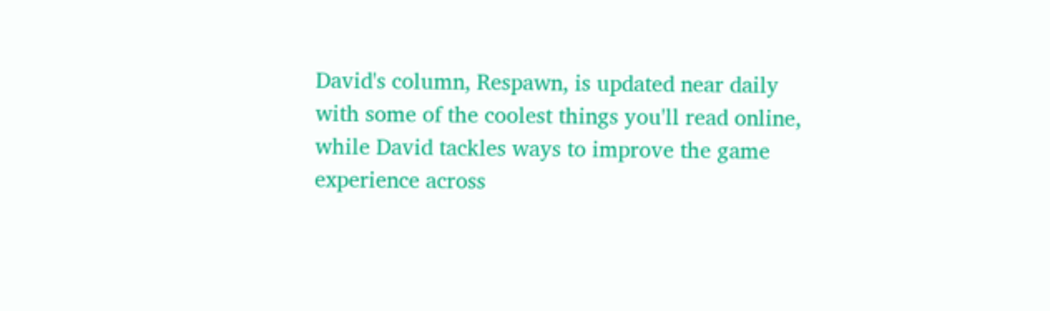David's column, Respawn, is updated near daily with some of the coolest things you'll read online, while David tackles ways to improve the game experience across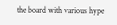the board with various hype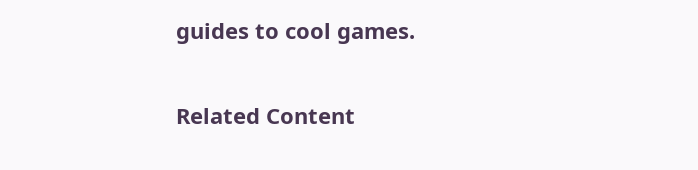guides to cool games.


Related Content